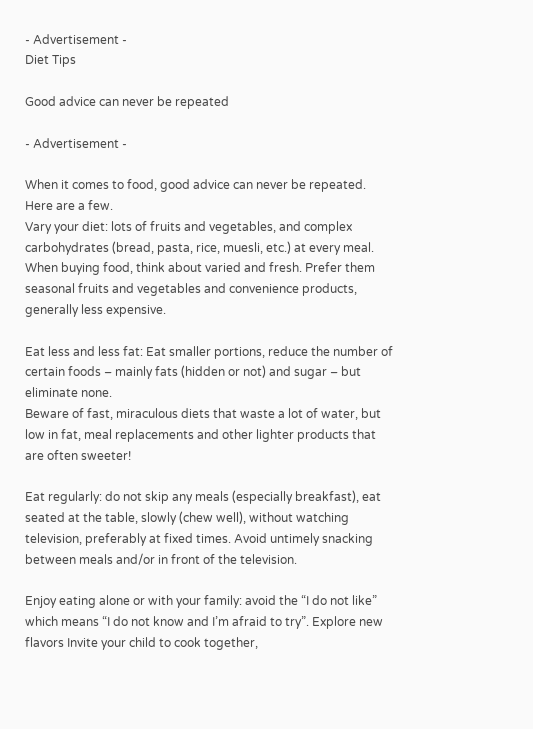- Advertisement -
Diet Tips

Good advice can never be repeated

- Advertisement -

When it comes to food, good advice can never be repeated.
Here are a few.
Vary your diet: lots of fruits and vegetables, and complex carbohydrates (bread, pasta, rice, muesli, etc.) at every meal. When buying food, think about varied and fresh. Prefer them seasonal fruits and vegetables and convenience products, generally less expensive.

Eat less and less fat: Eat smaller portions, reduce the number of certain foods – mainly fats (hidden or not) and sugar – but eliminate none.
Beware of fast, miraculous diets that waste a lot of water, but low in fat, meal replacements and other lighter products that are often sweeter!

Eat regularly: do not skip any meals (especially breakfast), eat seated at the table, slowly (chew well), without watching television, preferably at fixed times. Avoid untimely snacking between meals and/or in front of the television.

Enjoy eating alone or with your family: avoid the “I do not like” which means “I do not know and I’m afraid to try”. Explore new flavors Invite your child to cook together,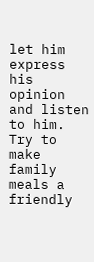let him express his opinion and listen to him. Try to make family meals a friendly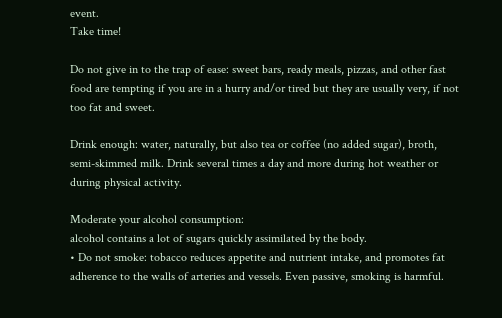event.
Take time!

Do not give in to the trap of ease: sweet bars, ready meals, pizzas, and other fast food are tempting if you are in a hurry and/or tired but they are usually very, if not too fat and sweet.

Drink enough: water, naturally, but also tea or coffee (no added sugar), broth, semi-skimmed milk. Drink several times a day and more during hot weather or during physical activity.

Moderate your alcohol consumption:
alcohol contains a lot of sugars quickly assimilated by the body.
• Do not smoke: tobacco reduces appetite and nutrient intake, and promotes fat adherence to the walls of arteries and vessels. Even passive, smoking is harmful.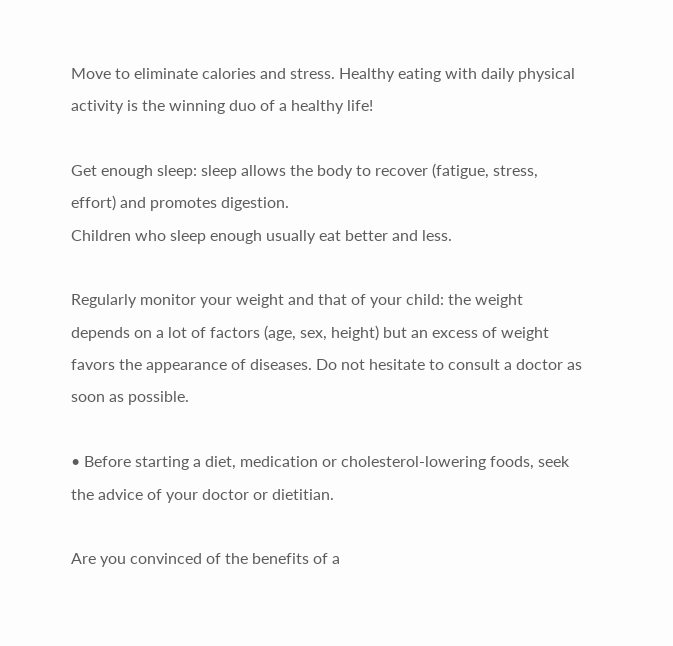Move to eliminate calories and stress. Healthy eating with daily physical activity is the winning duo of a healthy life!

Get enough sleep: sleep allows the body to recover (fatigue, stress, effort) and promotes digestion.
Children who sleep enough usually eat better and less.

Regularly monitor your weight and that of your child: the weight depends on a lot of factors (age, sex, height) but an excess of weight favors the appearance of diseases. Do not hesitate to consult a doctor as soon as possible.

• Before starting a diet, medication or cholesterol-lowering foods, seek the advice of your doctor or dietitian.

Are you convinced of the benefits of a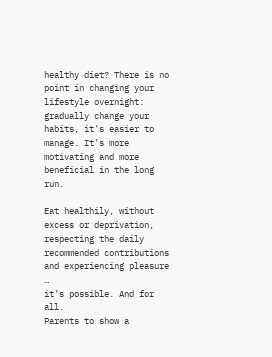healthy diet? There is no point in changing your lifestyle overnight: gradually change your habits, it’s easier to manage. It’s more motivating and more beneficial in the long run.

Eat healthily, without excess or deprivation, respecting the daily recommended contributions and experiencing pleasure …
it’s possible. And for all.
Parents to show a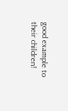good example to their children!